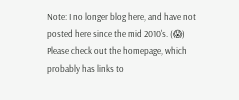Note: I no longer blog here, and have not posted here since the mid 2010's. (😱) Please check out the homepage, which probably has links to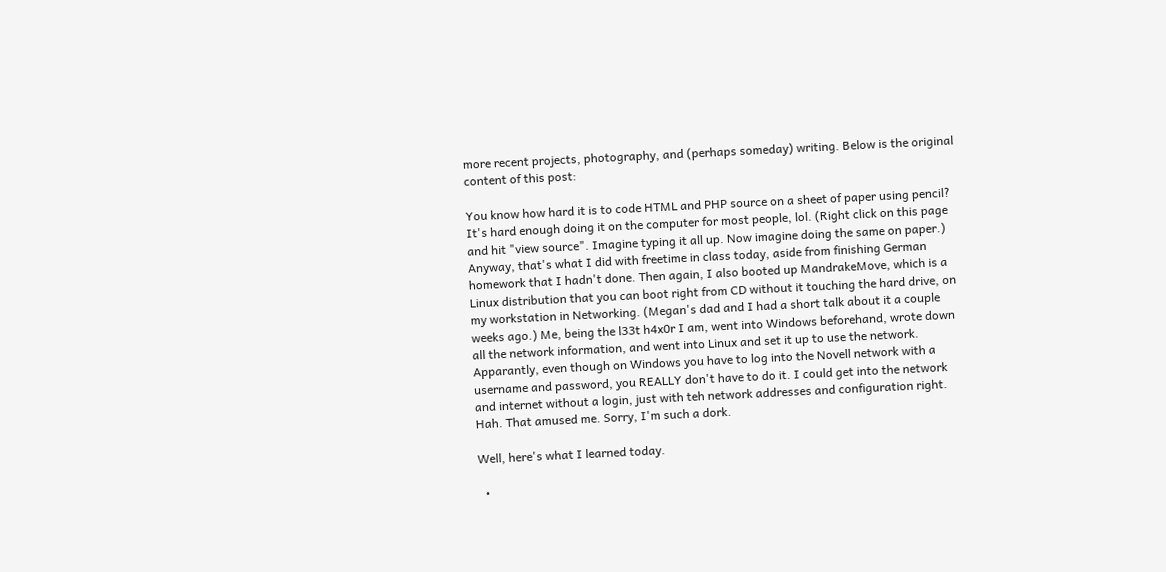more recent projects, photography, and (perhaps someday) writing. Below is the original content of this post:

You know how hard it is to code HTML and PHP source on a sheet of paper using pencil? It's hard enough doing it on the computer for most people, lol. (Right click on this page and hit "view source". Imagine typing it all up. Now imagine doing the same on paper.) Anyway, that's what I did with freetime in class today, aside from finishing German homework that I hadn't done. Then again, I also booted up MandrakeMove, which is a Linux distribution that you can boot right from CD without it touching the hard drive, on my workstation in Networking. (Megan's dad and I had a short talk about it a couple weeks ago.) Me, being the l33t h4x0r I am, went into Windows beforehand, wrote down all the network information, and went into Linux and set it up to use the network. Apparantly, even though on Windows you have to log into the Novell network with a username and password, you REALLY don't have to do it. I could get into the network and internet without a login, just with teh network addresses and configuration right. Hah. That amused me. Sorry, I'm such a dork.

Well, here's what I learned today.

  •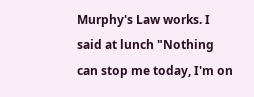Murphy's Law works. I said at lunch "Nothing can stop me today, I'm on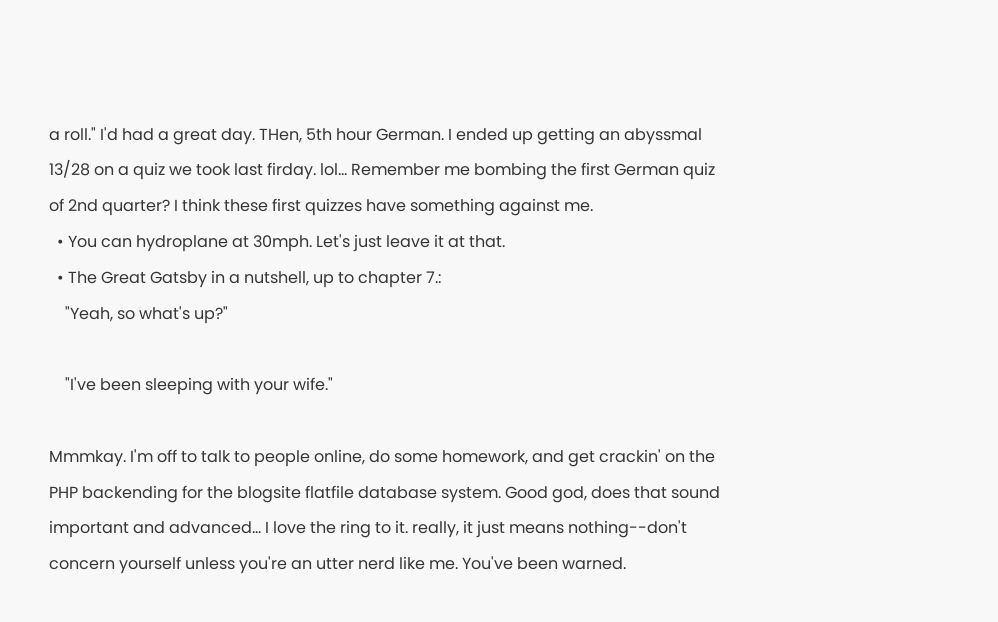a roll." I'd had a great day. THen, 5th hour German. I ended up getting an abyssmal 13/28 on a quiz we took last firday. lol... Remember me bombing the first German quiz of 2nd quarter? I think these first quizzes have something against me.
  • You can hydroplane at 30mph. Let's just leave it at that.
  • The Great Gatsby in a nutshell, up to chapter 7.:
    "Yeah, so what's up?"

    "I've been sleeping with your wife."

Mmmkay. I'm off to talk to people online, do some homework, and get crackin' on the PHP backending for the blogsite flatfile database system. Good god, does that sound important and advanced... I love the ring to it. really, it just means nothing--don't concern yourself unless you're an utter nerd like me. You've been warned.